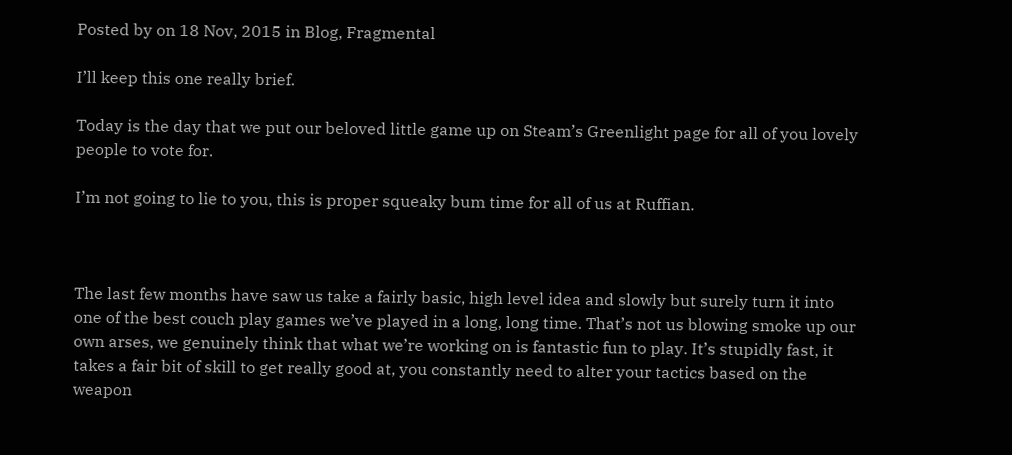Posted by on 18 Nov, 2015 in Blog, Fragmental

I’ll keep this one really brief.

Today is the day that we put our beloved little game up on Steam’s Greenlight page for all of you lovely people to vote for.

I’m not going to lie to you, this is proper squeaky bum time for all of us at Ruffian.



The last few months have saw us take a fairly basic, high level idea and slowly but surely turn it into one of the best couch play games we’ve played in a long, long time. That’s not us blowing smoke up our own arses, we genuinely think that what we’re working on is fantastic fun to play. It’s stupidly fast, it takes a fair bit of skill to get really good at, you constantly need to alter your tactics based on the weapon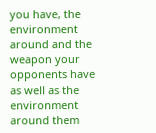you have, the environment around and the weapon your opponents have as well as the environment around them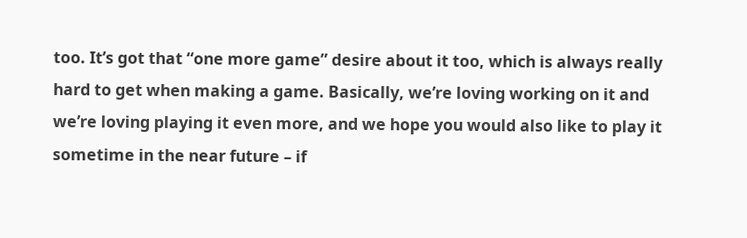too. It’s got that “one more game” desire about it too, which is always really hard to get when making a game. Basically, we’re loving working on it and we’re loving playing it even more, and we hope you would also like to play it sometime in the near future – if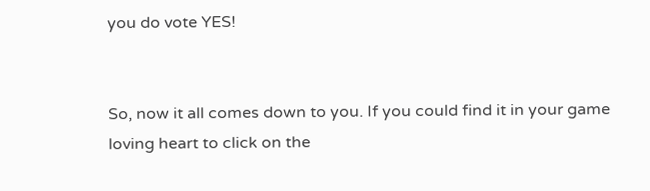you do vote YES!


So, now it all comes down to you. If you could find it in your game loving heart to click on the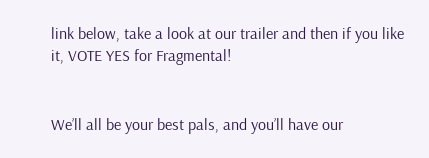link below, take a look at our trailer and then if you like it, VOTE YES for Fragmental!


We’ll all be your best pals, and you’ll have our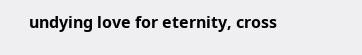undying love for eternity, cross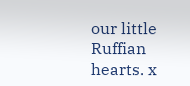our little Ruffian hearts. x